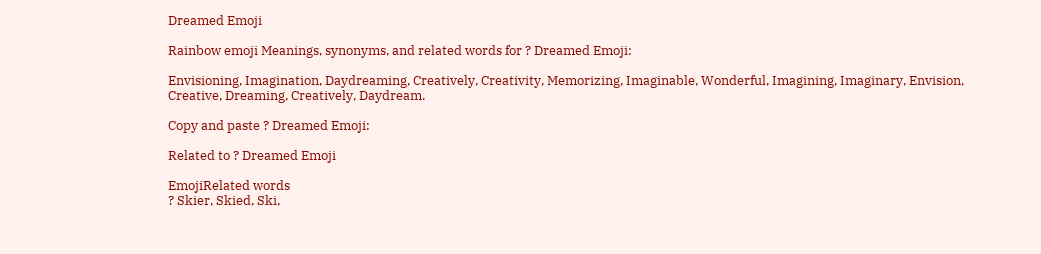Dreamed Emoji

Rainbow emoji Meanings, synonyms, and related words for ? Dreamed Emoji:

Envisioning, Imagination, Daydreaming, Creatively, Creativity, Memorizing, Imaginable, Wonderful, Imagining, Imaginary, Envision, Creative, Dreaming, Creatively, Daydream.

Copy and paste ? Dreamed Emoji:

Related to ? Dreamed Emoji

EmojiRelated words
? Skier, Skied, Ski,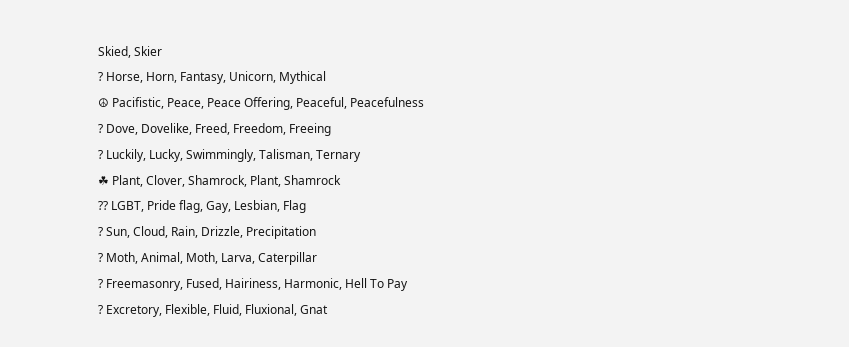Skied, Skier
? Horse, Horn, Fantasy, Unicorn, Mythical
☮ Pacifistic, Peace, Peace Offering, Peaceful, Peacefulness
? Dove, Dovelike, Freed, Freedom, Freeing
? Luckily, Lucky, Swimmingly, Talisman, Ternary
☘ Plant, Clover, Shamrock, Plant, Shamrock
?? LGBT, Pride flag, Gay, Lesbian, Flag
? Sun, Cloud, Rain, Drizzle, Precipitation
? Moth, Animal, Moth, Larva, Caterpillar
? Freemasonry, Fused, Hairiness, Harmonic, Hell To Pay
? Excretory, Flexible, Fluid, Fluxional, Gnat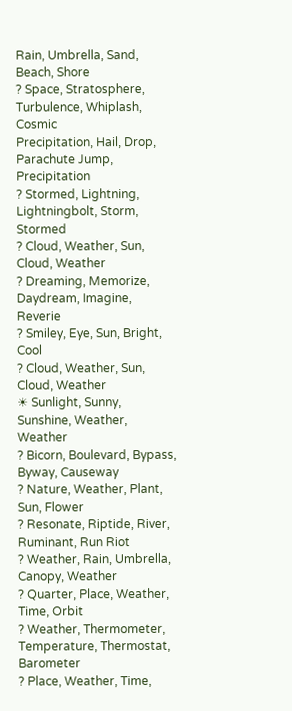Rain, Umbrella, Sand, Beach, Shore
? Space, Stratosphere, Turbulence, Whiplash, Cosmic
Precipitation, Hail, Drop, Parachute Jump, Precipitation
? Stormed, Lightning, Lightningbolt, Storm, Stormed
? Cloud, Weather, Sun, Cloud, Weather
? Dreaming, Memorize, Daydream, Imagine, Reverie
? Smiley, Eye, Sun, Bright, Cool
? Cloud, Weather, Sun, Cloud, Weather
☀ Sunlight, Sunny, Sunshine, Weather, Weather
? Bicorn, Boulevard, Bypass, Byway, Causeway
? Nature, Weather, Plant, Sun, Flower
? Resonate, Riptide, River, Ruminant, Run Riot
? Weather, Rain, Umbrella, Canopy, Weather
? Quarter, Place, Weather, Time, Orbit
? Weather, Thermometer, Temperature, Thermostat, Barometer
? Place, Weather, Time,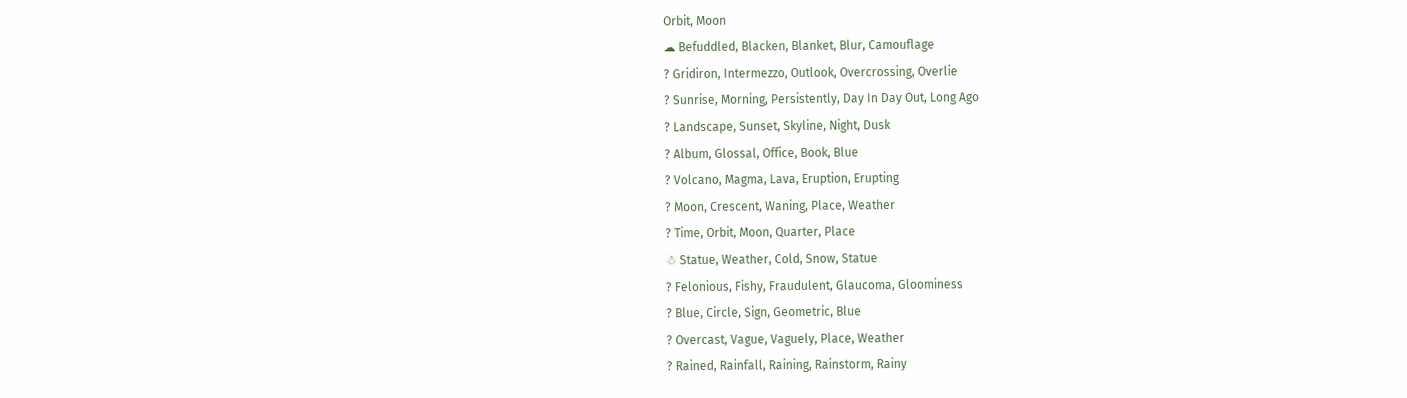Orbit, Moon
☁ Befuddled, Blacken, Blanket, Blur, Camouflage
? Gridiron, Intermezzo, Outlook, Overcrossing, Overlie
? Sunrise, Morning, Persistently, Day In Day Out, Long Ago
? Landscape, Sunset, Skyline, Night, Dusk
? Album, Glossal, Office, Book, Blue
? Volcano, Magma, Lava, Eruption, Erupting
? Moon, Crescent, Waning, Place, Weather
? Time, Orbit, Moon, Quarter, Place
☃ Statue, Weather, Cold, Snow, Statue
? Felonious, Fishy, Fraudulent, Glaucoma, Gloominess
? Blue, Circle, Sign, Geometric, Blue
? Overcast, Vague, Vaguely, Place, Weather
? Rained, Rainfall, Raining, Rainstorm, Rainy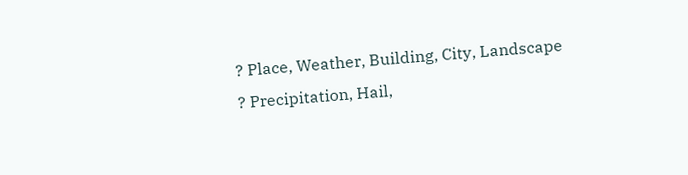? Place, Weather, Building, City, Landscape
? Precipitation, Hail,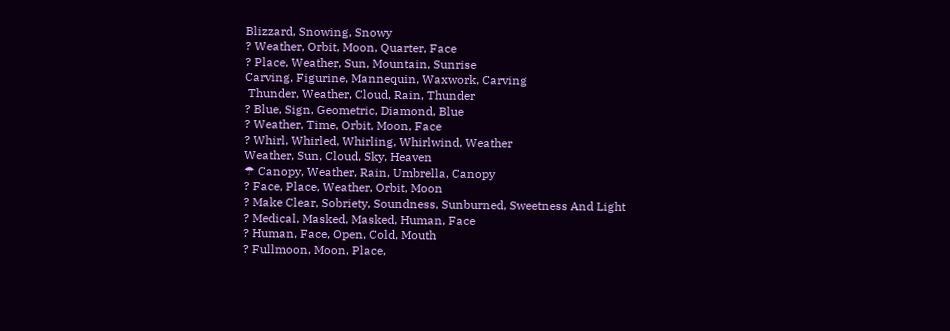Blizzard, Snowing, Snowy
? Weather, Orbit, Moon, Quarter, Face
? Place, Weather, Sun, Mountain, Sunrise
Carving, Figurine, Mannequin, Waxwork, Carving
 Thunder, Weather, Cloud, Rain, Thunder
? Blue, Sign, Geometric, Diamond, Blue
? Weather, Time, Orbit, Moon, Face
? Whirl, Whirled, Whirling, Whirlwind, Weather
Weather, Sun, Cloud, Sky, Heaven
☂ Canopy, Weather, Rain, Umbrella, Canopy
? Face, Place, Weather, Orbit, Moon
? Make Clear, Sobriety, Soundness, Sunburned, Sweetness And Light
? Medical, Masked, Masked, Human, Face
? Human, Face, Open, Cold, Mouth
? Fullmoon, Moon, Place,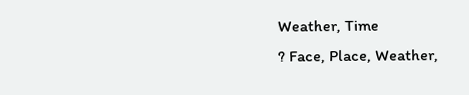Weather, Time
? Face, Place, Weather,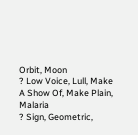Orbit, Moon
? Low Voice, Lull, Make A Show Of, Make Plain, Malaria
? Sign, Geometric,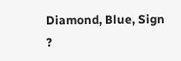Diamond, Blue, Sign
?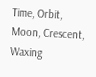Time, Orbit, Moon, Crescent, Waxing